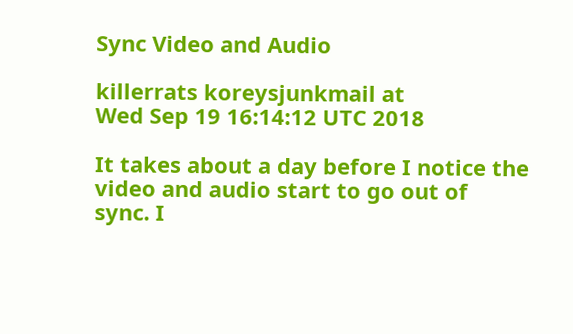Sync Video and Audio

killerrats koreysjunkmail at
Wed Sep 19 16:14:12 UTC 2018

It takes about a day before I notice the video and audio start to go out of
sync. I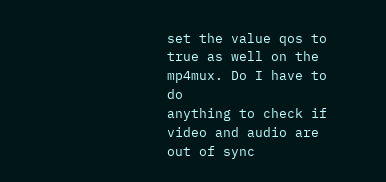set the value qos to true as well on the mp4mux. Do I have to do
anything to check if video and audio are out of sync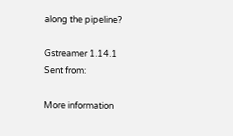along the pipeline?

Gstreamer 1.14.1
Sent from:

More information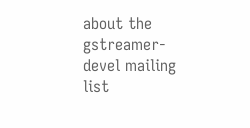about the gstreamer-devel mailing list